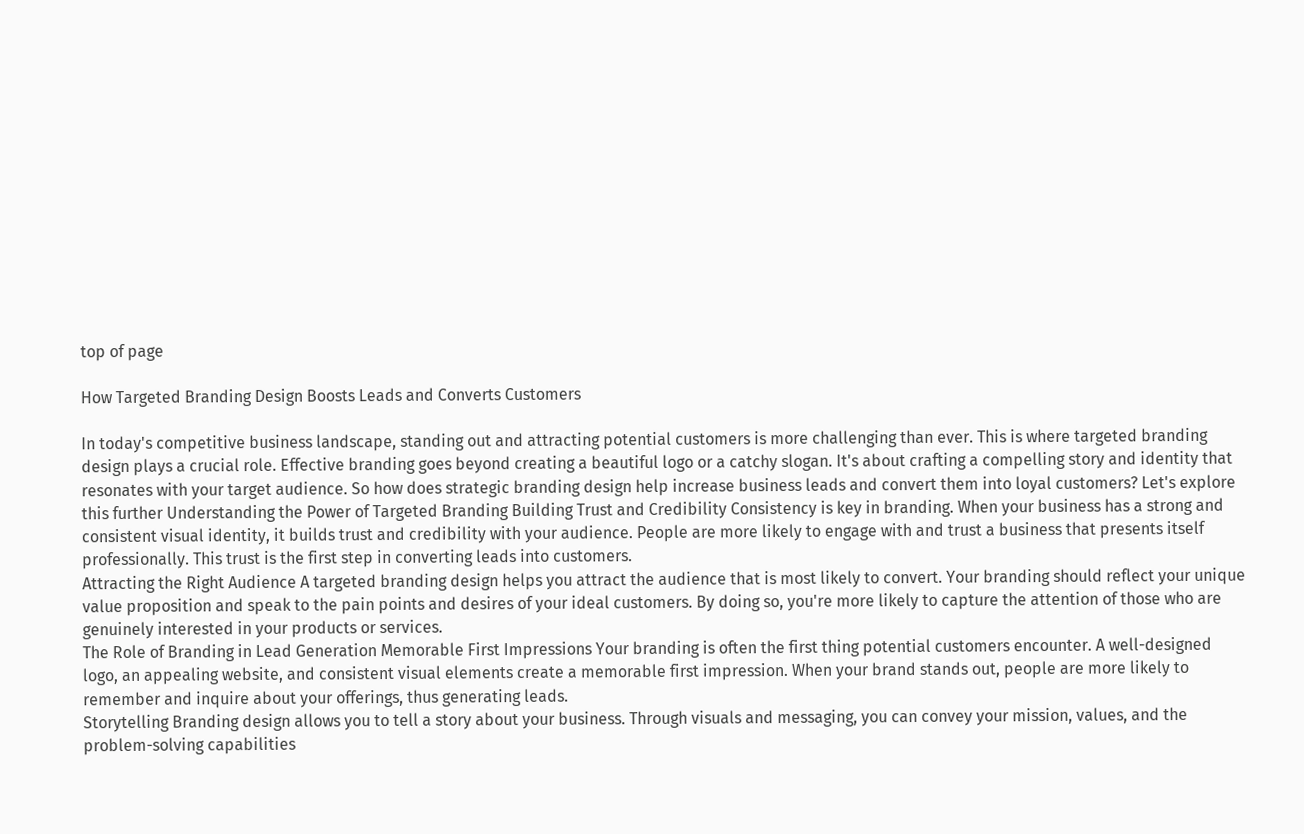top of page

How Targeted Branding Design Boosts Leads and Converts Customers

In today's competitive business landscape, standing out and attracting potential customers is more challenging than ever. This is where targeted branding design plays a crucial role. Effective branding goes beyond creating a beautiful logo or a catchy slogan. It's about crafting a compelling story and identity that resonates with your target audience. So how does strategic branding design help increase business leads and convert them into loyal customers? Let's explore this further Understanding the Power of Targeted Branding Building Trust and Credibility Consistency is key in branding. When your business has a strong and consistent visual identity, it builds trust and credibility with your audience. People are more likely to engage with and trust a business that presents itself professionally. This trust is the first step in converting leads into customers.
Attracting the Right Audience A targeted branding design helps you attract the audience that is most likely to convert. Your branding should reflect your unique value proposition and speak to the pain points and desires of your ideal customers. By doing so, you're more likely to capture the attention of those who are genuinely interested in your products or services.
The Role of Branding in Lead Generation Memorable First Impressions Your branding is often the first thing potential customers encounter. A well-designed logo, an appealing website, and consistent visual elements create a memorable first impression. When your brand stands out, people are more likely to remember and inquire about your offerings, thus generating leads.
Storytelling Branding design allows you to tell a story about your business. Through visuals and messaging, you can convey your mission, values, and the problem-solving capabilities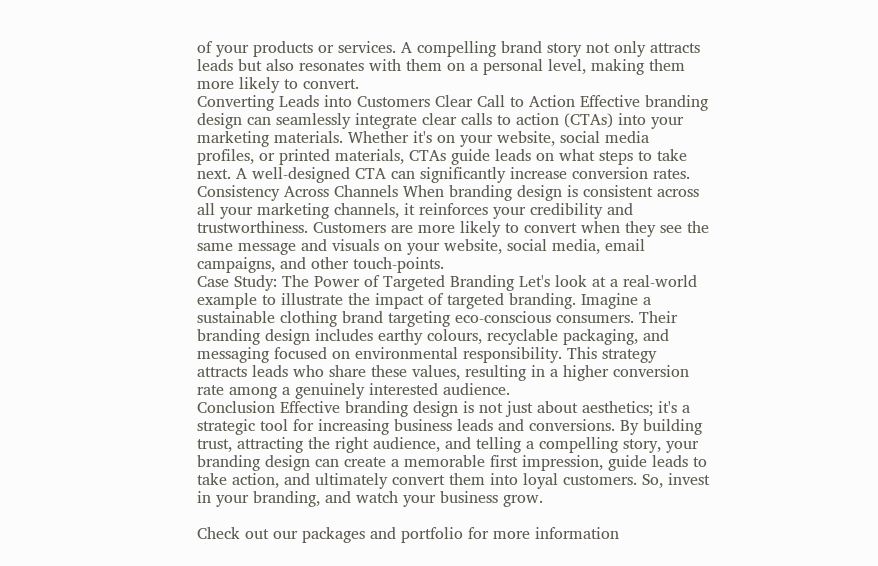of your products or services. A compelling brand story not only attracts leads but also resonates with them on a personal level, making them more likely to convert.
Converting Leads into Customers Clear Call to Action Effective branding design can seamlessly integrate clear calls to action (CTAs) into your marketing materials. Whether it's on your website, social media profiles, or printed materials, CTAs guide leads on what steps to take next. A well-designed CTA can significantly increase conversion rates.
Consistency Across Channels When branding design is consistent across all your marketing channels, it reinforces your credibility and trustworthiness. Customers are more likely to convert when they see the same message and visuals on your website, social media, email campaigns, and other touch-points.
Case Study: The Power of Targeted Branding Let's look at a real-world example to illustrate the impact of targeted branding. Imagine a sustainable clothing brand targeting eco-conscious consumers. Their branding design includes earthy colours, recyclable packaging, and messaging focused on environmental responsibility. This strategy attracts leads who share these values, resulting in a higher conversion rate among a genuinely interested audience.
Conclusion Effective branding design is not just about aesthetics; it's a strategic tool for increasing business leads and conversions. By building trust, attracting the right audience, and telling a compelling story, your branding design can create a memorable first impression, guide leads to take action, and ultimately convert them into loyal customers. So, invest in your branding, and watch your business grow.

Check out our packages and portfolio for more information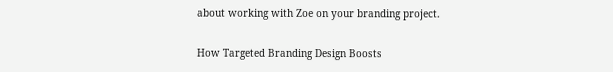about working with Zoe on your branding project.

How Targeted Branding Design Boosts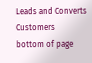Leads and Converts Customers
bottom of page